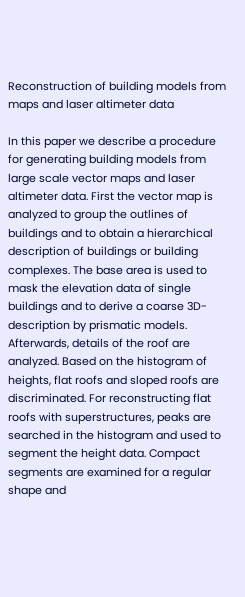Reconstruction of building models from maps and laser altimeter data

In this paper we describe a procedure for generating building models from large scale vector maps and laser altimeter data. First the vector map is analyzed to group the outlines of buildings and to obtain a hierarchical description of buildings or building complexes. The base area is used to mask the elevation data of single buildings and to derive a coarse 3D-description by prismatic models. Afterwards, details of the roof are analyzed. Based on the histogram of heights, flat roofs and sloped roofs are discriminated. For reconstructing flat roofs with superstructures, peaks are searched in the histogram and used to segment the height data. Compact segments are examined for a regular shape and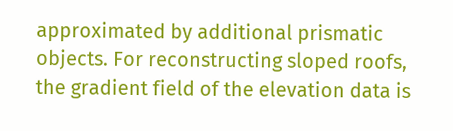approximated by additional prismatic objects. For reconstructing sloped roofs, the gradient field of the elevation data is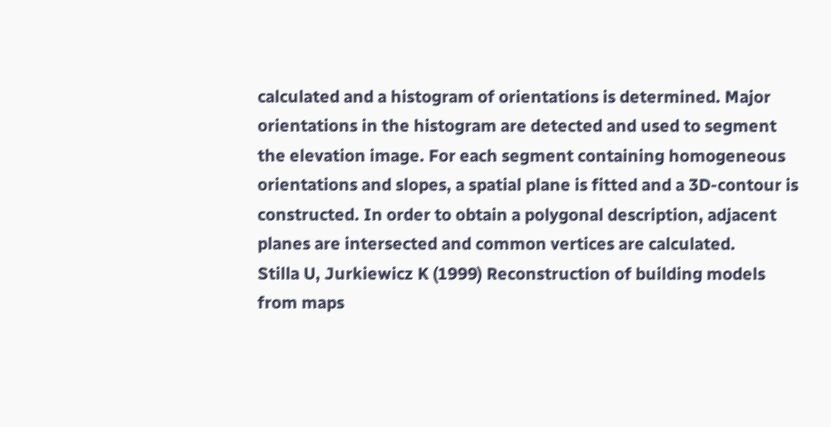calculated and a histogram of orientations is determined. Major orientations in the histogram are detected and used to segment the elevation image. For each segment containing homogeneous orientations and slopes, a spatial plane is fitted and a 3D-contour is constructed. In order to obtain a polygonal description, adjacent planes are intersected and common vertices are calculated.
Stilla U, Jurkiewicz K (1999) Reconstruction of building models from maps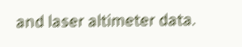and laser altimeter data.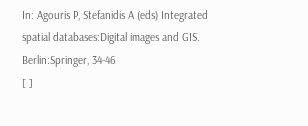In: Agouris P, Stefanidis A (eds) Integrated spatial databases:Digital images and GIS. Berlin:Springer, 34-46
[ ]